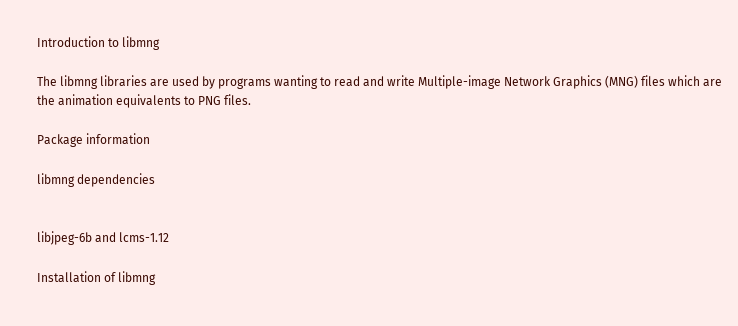Introduction to libmng

The libmng libraries are used by programs wanting to read and write Multiple-image Network Graphics (MNG) files which are the animation equivalents to PNG files.

Package information

libmng dependencies


libjpeg-6b and lcms-1.12

Installation of libmng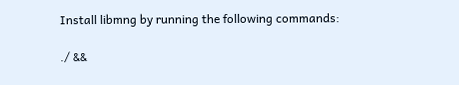Install libmng by running the following commands:

./ &&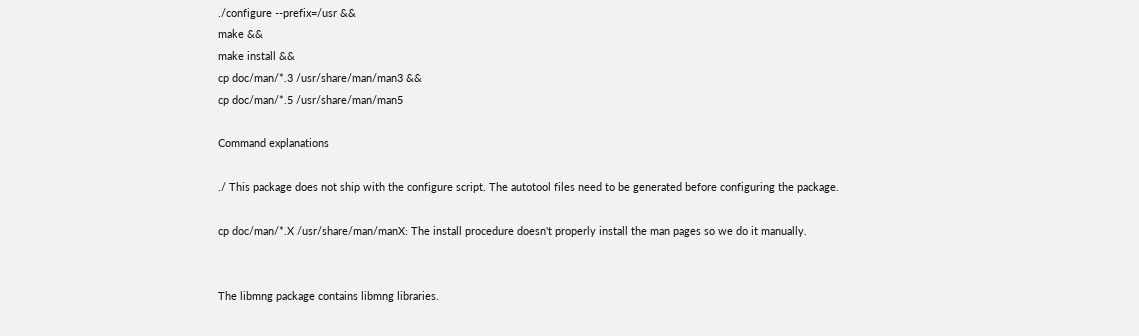./configure --prefix=/usr &&
make &&
make install &&
cp doc/man/*.3 /usr/share/man/man3 &&
cp doc/man/*.5 /usr/share/man/man5

Command explanations

./ This package does not ship with the configure script. The autotool files need to be generated before configuring the package.

cp doc/man/*.X /usr/share/man/manX: The install procedure doesn't properly install the man pages so we do it manually.


The libmng package contains libmng libraries.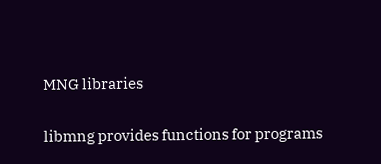MNG libraries

libmng provides functions for programs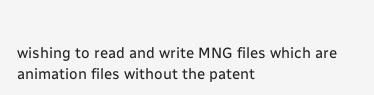wishing to read and write MNG files which are animation files without the patent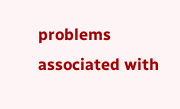problems associated with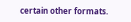certain other formats.